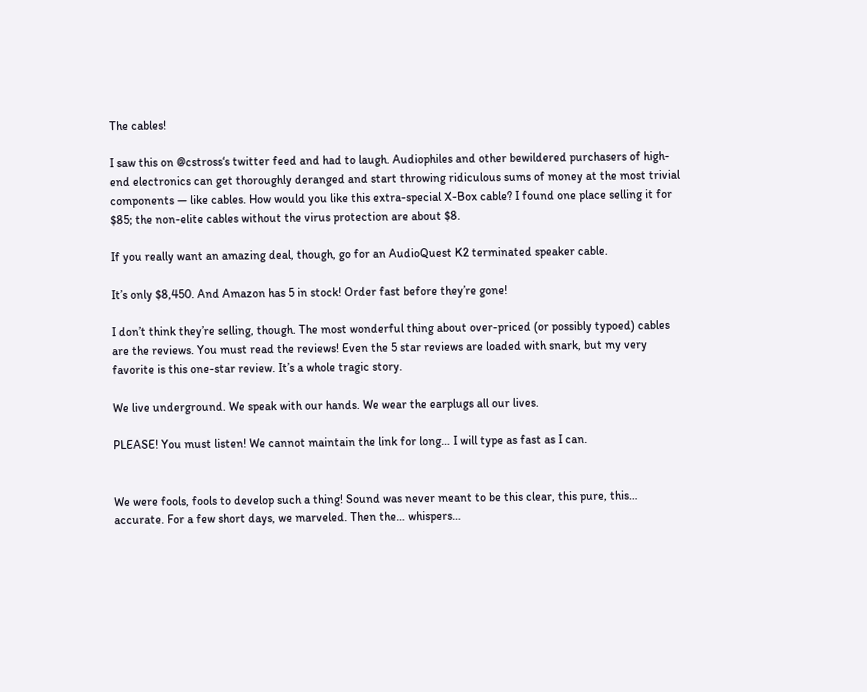The cables!

I saw this on @cstross‘s twitter feed and had to laugh. Audiophiles and other bewildered purchasers of high-end electronics can get thoroughly deranged and start throwing ridiculous sums of money at the most trivial components — like cables. How would you like this extra-special X-Box cable? I found one place selling it for $85; the non-elite cables without the virus protection are about $8.

If you really want an amazing deal, though, go for an AudioQuest K2 terminated speaker cable.

It’s only $8,450. And Amazon has 5 in stock! Order fast before they’re gone!

I don’t think they’re selling, though. The most wonderful thing about over-priced (or possibly typoed) cables are the reviews. You must read the reviews! Even the 5 star reviews are loaded with snark, but my very favorite is this one-star review. It’s a whole tragic story.

We live underground. We speak with our hands. We wear the earplugs all our lives.

PLEASE! You must listen! We cannot maintain the link for long… I will type as fast as I can.


We were fools, fools to develop such a thing! Sound was never meant to be this clear, this pure, this… accurate. For a few short days, we marveled. Then the… whispers…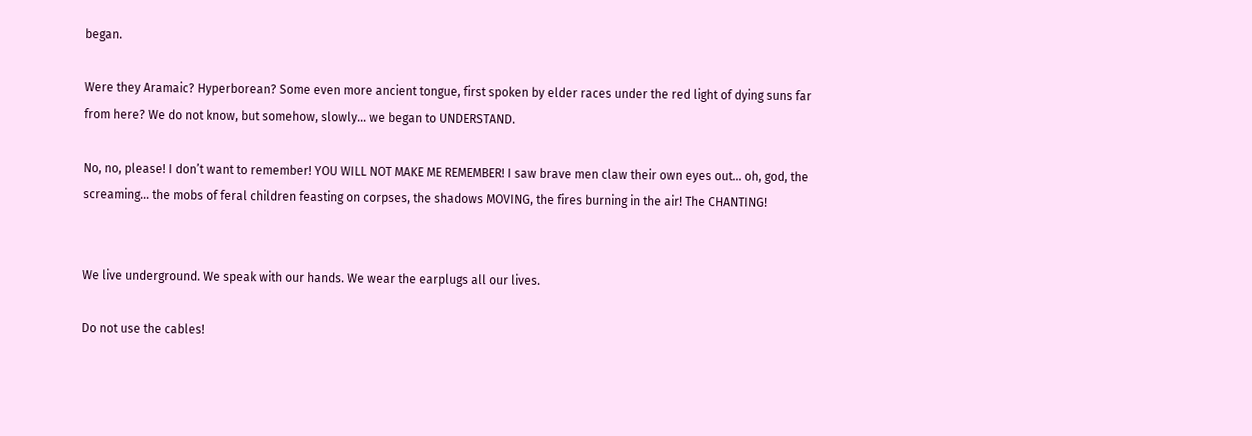began.

Were they Aramaic? Hyperborean? Some even more ancient tongue, first spoken by elder races under the red light of dying suns far from here? We do not know, but somehow, slowly… we began to UNDERSTAND.

No, no, please! I don’t want to remember! YOU WILL NOT MAKE ME REMEMBER! I saw brave men claw their own eyes out… oh, god, the screaming… the mobs of feral children feasting on corpses, the shadows MOVING, the fires burning in the air! The CHANTING!


We live underground. We speak with our hands. We wear the earplugs all our lives.

Do not use the cables!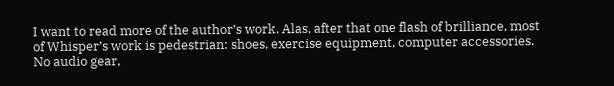I want to read more of the author’s work. Alas, after that one flash of brilliance, most of Whisper’s work is pedestrian: shoes, exercise equipment, computer accessories. No audio gear,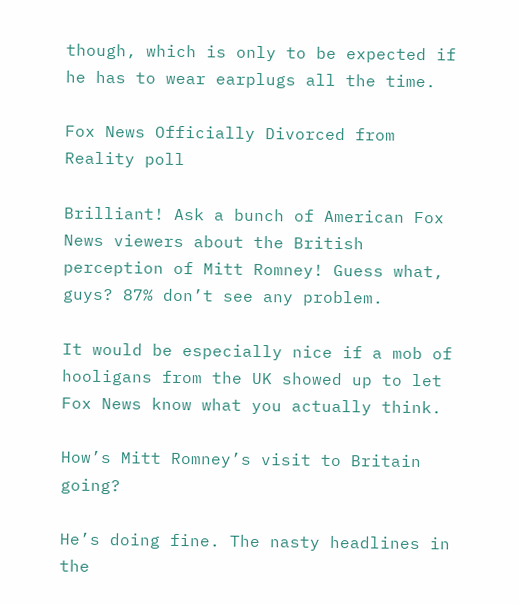though, which is only to be expected if he has to wear earplugs all the time.

Fox News Officially Divorced from Reality poll

Brilliant! Ask a bunch of American Fox News viewers about the British perception of Mitt Romney! Guess what, guys? 87% don’t see any problem.

It would be especially nice if a mob of hooligans from the UK showed up to let Fox News know what you actually think.

How’s Mitt Romney’s visit to Britain going?

He’s doing fine. The nasty headlines in the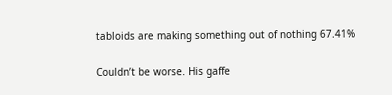tabloids are making something out of nothing 67.41%

Couldn’t be worse. His gaffe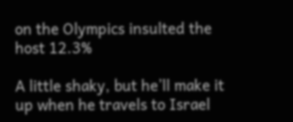on the Olympics insulted the host 12.3%

A little shaky, but he’ll make it up when he travels to Israel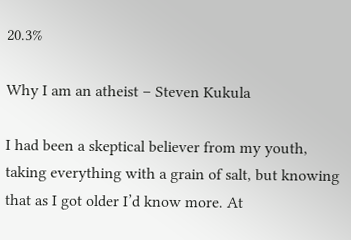20.3%

Why I am an atheist – Steven Kukula

I had been a skeptical believer from my youth, taking everything with a grain of salt, but knowing that as I got older I’d know more. At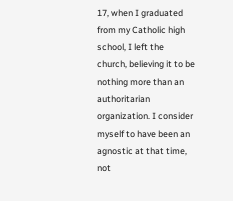17, when I graduated from my Catholic high school, I left the church, believing it to be nothing more than an authoritarian organization. I consider myself to have been an agnostic at that time, not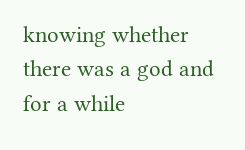knowing whether there was a god and for a while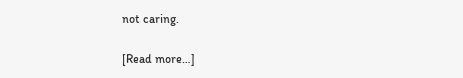not caring.

[Read more…]